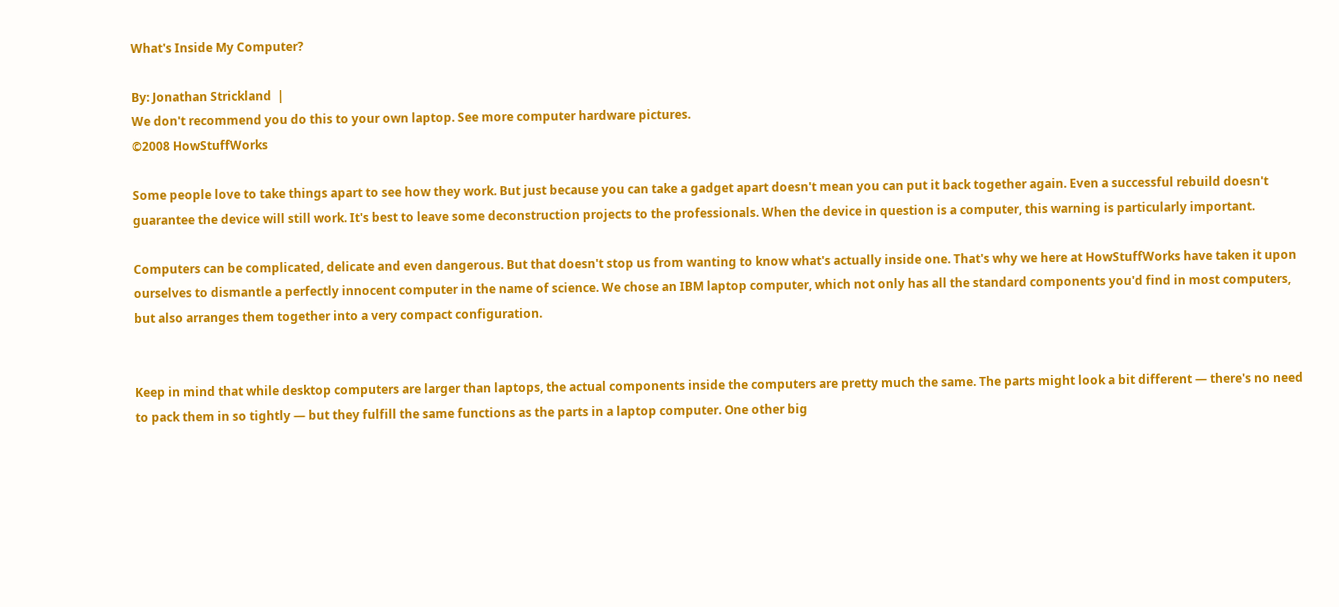What's Inside My Computer?

By: Jonathan Strickland  |
We don't recommend you do this to your own laptop. See more computer hardware pictures.
©2008 HowStuffWorks

Some people love to take things apart to see how they work. But just because you can take a gadget apart doesn't mean you can put it back together again. Even a successful rebuild doesn't guarantee the device will still work. It's best to leave some deconstruction projects to the professionals. When the device in question is a computer, this warning is particularly important.

Computers can be complicated, delicate and even dangerous. But that doesn't stop us from wanting to know what's actually inside one. That's why we here at HowStuffWorks have taken it upon ourselves to dismantle a perfectly innocent computer in the name of science. We chose an IBM laptop computer, which not only has all the standard components you'd find in most computers, but also arranges them together into a very compact configuration.


Keep in mind that while desktop computers are larger than laptops, the actual components inside the computers are pretty much the same. The parts might look a bit different — there's no need to pack them in so tightly — but they fulfill the same functions as the parts in a laptop computer. One other big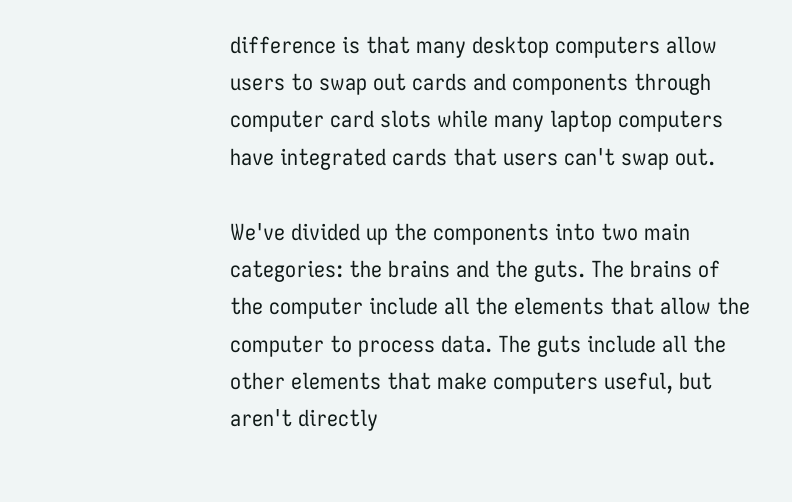difference is that many desktop computers allow users to swap out cards and components through computer card slots while many laptop computers have integrated cards that users can't swap out.

We've divided up the components into two main categories: the brains and the guts. The brains of the computer include all the elements that allow the computer to process data. The guts include all the other elements that make computers useful, but aren't directly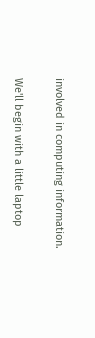involved in computing information.

We'll begin with a little laptop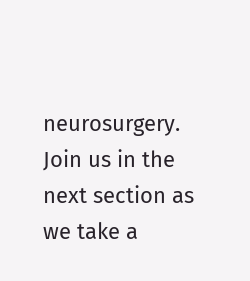neurosurgery. Join us in the next section as we take a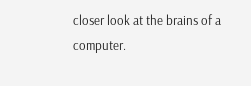closer look at the brains of a computer.